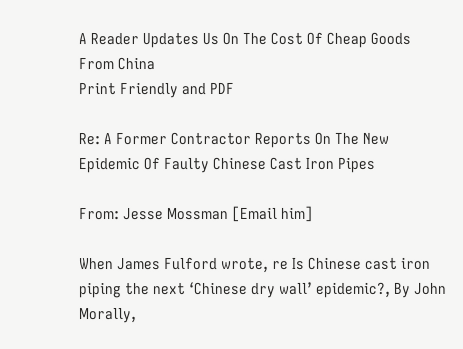A Reader Updates Us On The Cost Of Cheap Goods From China
Print Friendly and PDF

Re: A Former Contractor Reports On The New Epidemic Of Faulty Chinese Cast Iron Pipes

From: Jesse Mossman [Email him]

When James Fulford wrote, re Is Chinese cast iron piping the next ‘Chinese dry wall’ epidemic?, By John Morally,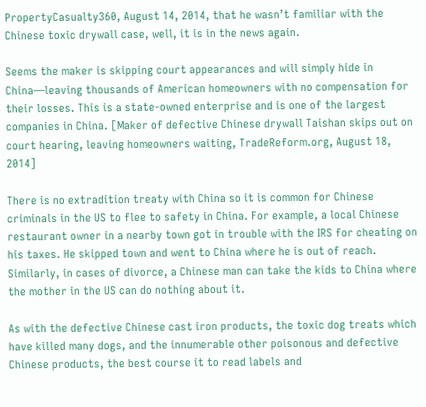PropertyCasualty360, August 14, 2014, that he wasn’t familiar with the Chinese toxic drywall case, well, it is in the news again.

Seems the maker is skipping court appearances and will simply hide in China—leaving thousands of American homeowners with no compensation for their losses. This is a state-owned enterprise and is one of the largest companies in China. [Maker of defective Chinese drywall Taishan skips out on court hearing, leaving homeowners waiting, TradeReform.org, August 18, 2014]

There is no extradition treaty with China so it is common for Chinese criminals in the US to flee to safety in China. For example, a local Chinese restaurant owner in a nearby town got in trouble with the IRS for cheating on his taxes. He skipped town and went to China where he is out of reach. Similarly, in cases of divorce, a Chinese man can take the kids to China where the mother in the US can do nothing about it.

As with the defective Chinese cast iron products, the toxic dog treats which have killed many dogs, and the innumerable other poisonous and defective Chinese products, the best course it to read labels and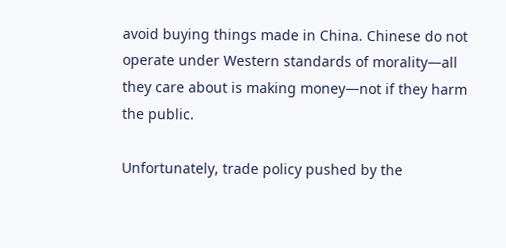avoid buying things made in China. Chinese do not operate under Western standards of morality—all they care about is making money—not if they harm the public.

Unfortunately, trade policy pushed by the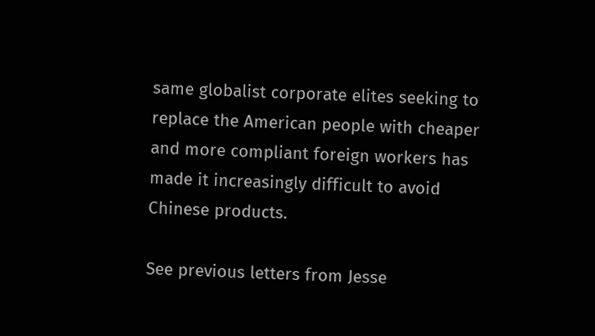same globalist corporate elites seeking to replace the American people with cheaper and more compliant foreign workers has made it increasingly difficult to avoid Chinese products.

See previous letters from Jesse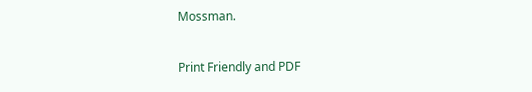Mossman.

Print Friendly and PDF